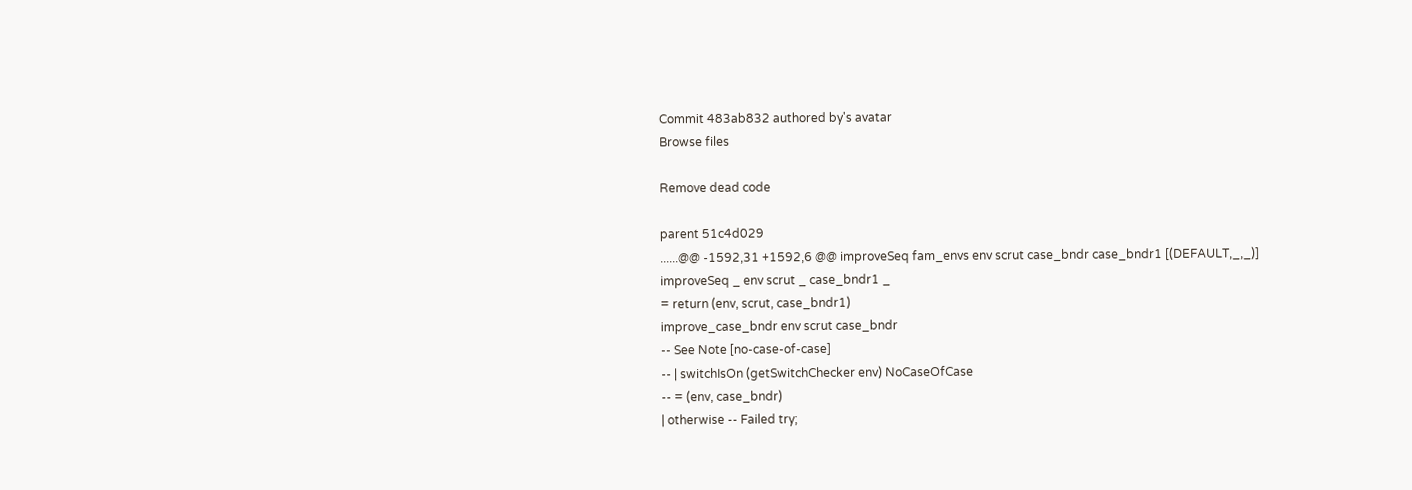Commit 483ab832 authored by's avatar
Browse files

Remove dead code

parent 51c4d029
......@@ -1592,31 +1592,6 @@ improveSeq fam_envs env scrut case_bndr case_bndr1 [(DEFAULT,_,_)]
improveSeq _ env scrut _ case_bndr1 _
= return (env, scrut, case_bndr1)
improve_case_bndr env scrut case_bndr
-- See Note [no-case-of-case]
-- | switchIsOn (getSwitchChecker env) NoCaseOfCase
-- = (env, case_bndr)
| otherwise -- Failed try;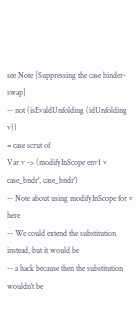see Note [Suppressing the case binder-swap]
-- not (isEvaldUnfolding (idUnfolding v))
= case scrut of
Var v -> (modifyInScope env1 v case_bndr', case_bndr')
-- Note about using modifyInScope for v here
-- We could extend the substitution instead, but it would be
-- a hack because then the substitution wouldn't be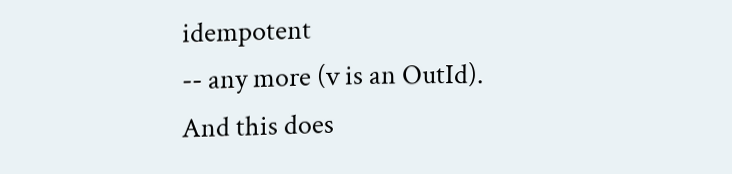idempotent
-- any more (v is an OutId). And this does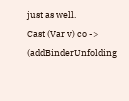just as well.
Cast (Var v) co -> (addBinderUnfolding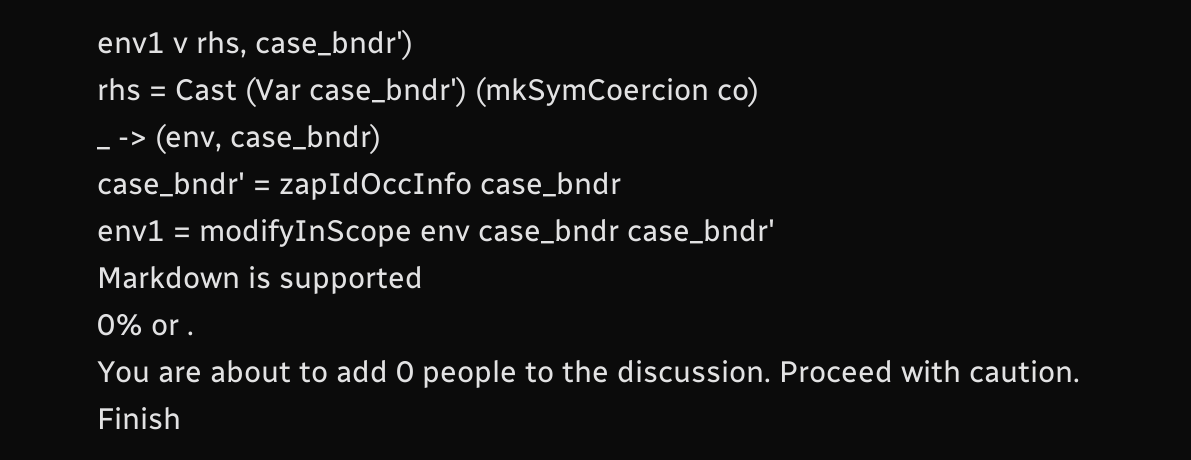env1 v rhs, case_bndr')
rhs = Cast (Var case_bndr') (mkSymCoercion co)
_ -> (env, case_bndr)
case_bndr' = zapIdOccInfo case_bndr
env1 = modifyInScope env case_bndr case_bndr'
Markdown is supported
0% or .
You are about to add 0 people to the discussion. Proceed with caution.
Finish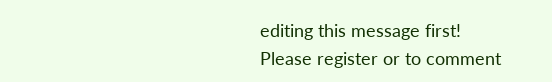editing this message first!
Please register or to comment